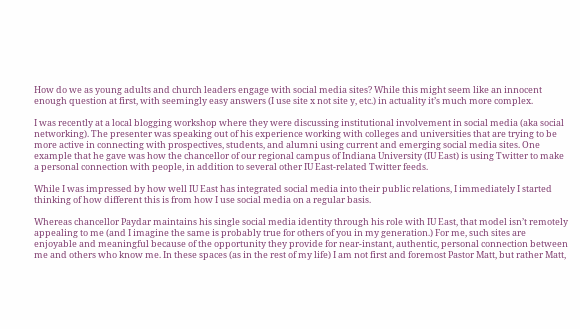How do we as young adults and church leaders engage with social media sites? While this might seem like an innocent enough question at first, with seemingly easy answers (I use site x not site y, etc.) in actuality it’s much more complex.

I was recently at a local blogging workshop where they were discussing institutional involvement in social media (aka social networking). The presenter was speaking out of his experience working with colleges and universities that are trying to be more active in connecting with prospectives, students, and alumni using current and emerging social media sites. One example that he gave was how the chancellor of our regional campus of Indiana University (IU East) is using Twitter to make a personal connection with people, in addition to several other IU East-related Twitter feeds.

While I was impressed by how well IU East has integrated social media into their public relations, I immediately I started thinking of how different this is from how I use social media on a regular basis.

Whereas chancellor Paydar maintains his single social media identity through his role with IU East, that model isn’t remotely appealing to me (and I imagine the same is probably true for others of you in my generation.) For me, such sites are enjoyable and meaningful because of the opportunity they provide for near-instant, authentic, personal connection between me and others who know me. In these spaces (as in the rest of my life) I am not first and foremost Pastor Matt, but rather Matt,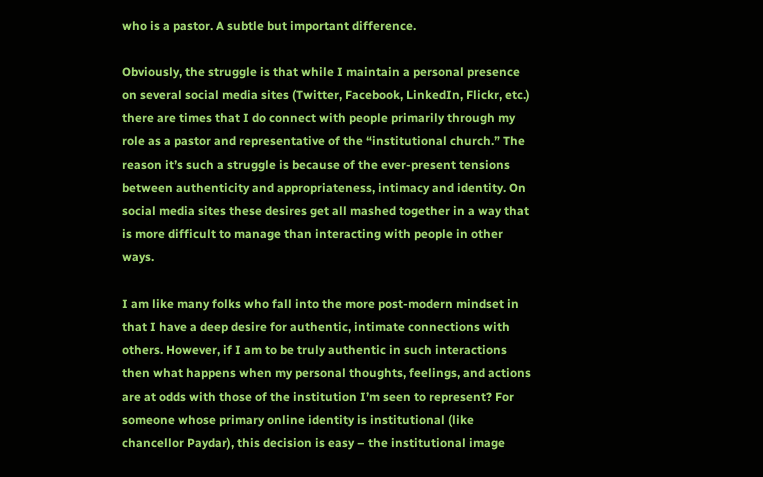who is a pastor. A subtle but important difference.

Obviously, the struggle is that while I maintain a personal presence on several social media sites (Twitter, Facebook, LinkedIn, Flickr, etc.) there are times that I do connect with people primarily through my role as a pastor and representative of the “institutional church.” The reason it’s such a struggle is because of the ever-present tensions between authenticity and appropriateness, intimacy and identity. On social media sites these desires get all mashed together in a way that is more difficult to manage than interacting with people in other ways.

I am like many folks who fall into the more post-modern mindset in that I have a deep desire for authentic, intimate connections with others. However, if I am to be truly authentic in such interactions then what happens when my personal thoughts, feelings, and actions are at odds with those of the institution I’m seen to represent? For someone whose primary online identity is institutional (like chancellor Paydar), this decision is easy – the institutional image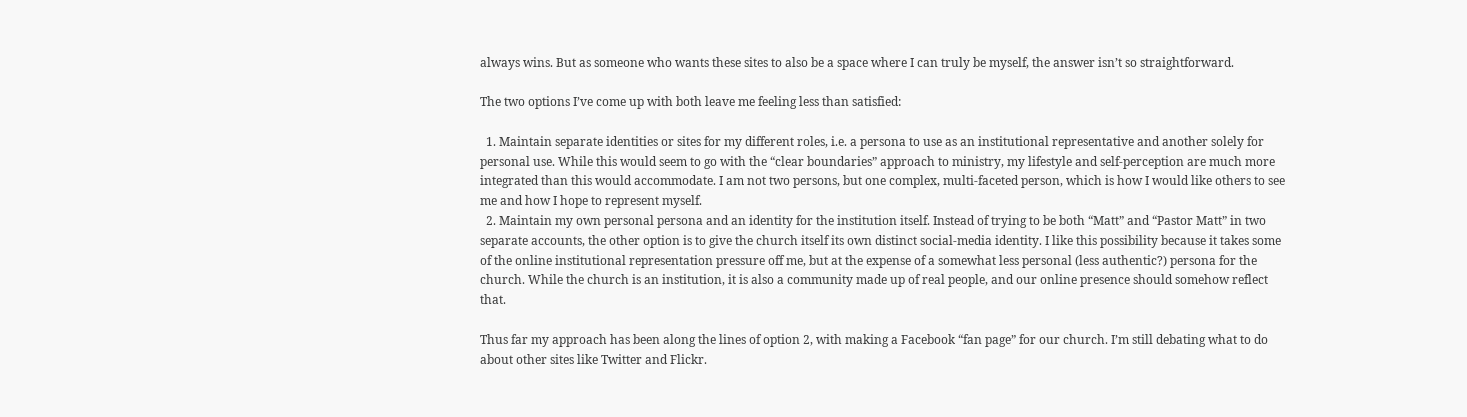always wins. But as someone who wants these sites to also be a space where I can truly be myself, the answer isn’t so straightforward.

The two options I’ve come up with both leave me feeling less than satisfied:

  1. Maintain separate identities or sites for my different roles, i.e. a persona to use as an institutional representative and another solely for personal use. While this would seem to go with the “clear boundaries” approach to ministry, my lifestyle and self-perception are much more integrated than this would accommodate. I am not two persons, but one complex, multi-faceted person, which is how I would like others to see me and how I hope to represent myself.
  2. Maintain my own personal persona and an identity for the institution itself. Instead of trying to be both “Matt” and “Pastor Matt” in two separate accounts, the other option is to give the church itself its own distinct social-media identity. I like this possibility because it takes some of the online institutional representation pressure off me, but at the expense of a somewhat less personal (less authentic?) persona for the church. While the church is an institution, it is also a community made up of real people, and our online presence should somehow reflect that.

Thus far my approach has been along the lines of option 2, with making a Facebook “fan page” for our church. I’m still debating what to do about other sites like Twitter and Flickr.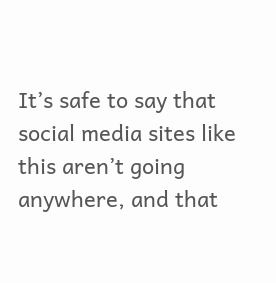It’s safe to say that social media sites like this aren’t going anywhere, and that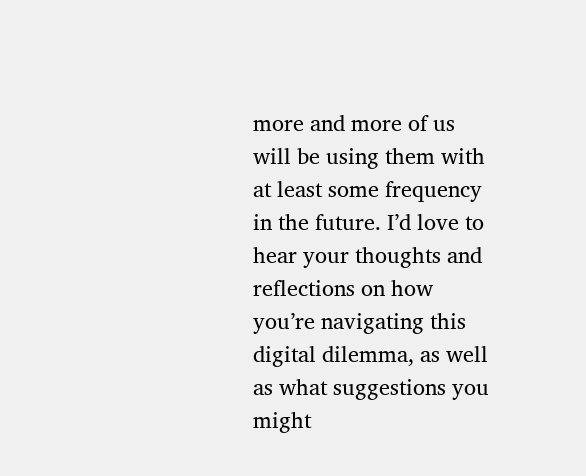more and more of us will be using them with at least some frequency in the future. I’d love to hear your thoughts and reflections on how you’re navigating this digital dilemma, as well as what suggestions you might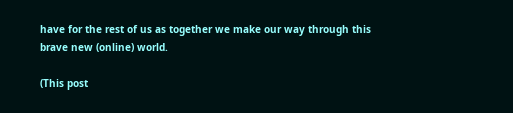have for the rest of us as together we make our way through this brave new (online) world.

(This post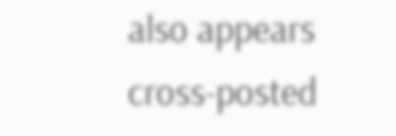also appears cross-posted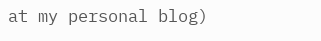at my personal blog)